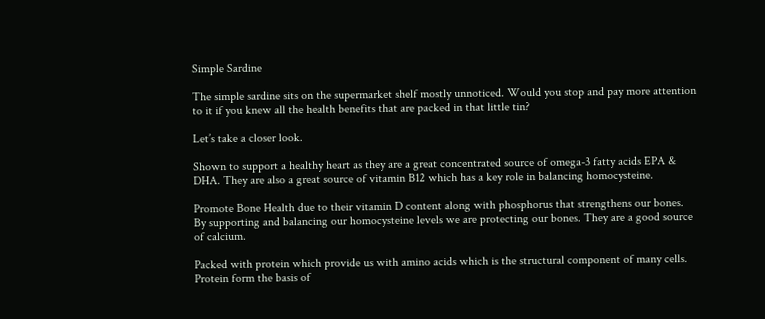Simple Sardine

The simple sardine sits on the supermarket shelf mostly unnoticed. Would you stop and pay more attention to it if you knew all the health benefits that are packed in that little tin?

Let’s take a closer look.

Shown to support a healthy heart as they are a great concentrated source of omega-3 fatty acids EPA & DHA. They are also a great source of vitamin B12 which has a key role in balancing homocysteine.

Promote Bone Health due to their vitamin D content along with phosphorus that strengthens our bones. By supporting and balancing our homocysteine levels we are protecting our bones. They are a good source of calcium.

Packed with protein which provide us with amino acids which is the structural component of many cells. Protein form the basis of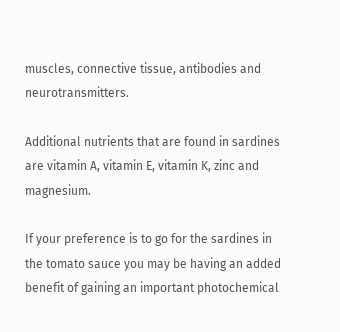muscles, connective tissue, antibodies and neurotransmitters.

Additional nutrients that are found in sardines are vitamin A, vitamin E, vitamin K, zinc and magnesium.

If your preference is to go for the sardines in the tomato sauce you may be having an added benefit of gaining an important photochemical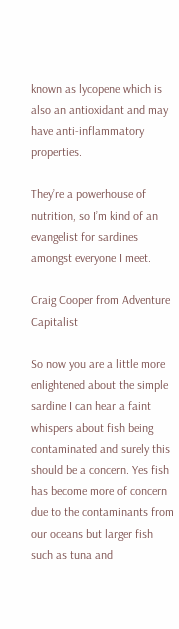known as lycopene which is also an antioxidant and may have anti-inflammatory properties.

They’re a powerhouse of nutrition, so I’m kind of an evangelist for sardines amongst everyone I meet.

Craig Cooper from Adventure Capitalist

So now you are a little more enlightened about the simple sardine I can hear a faint whispers about fish being contaminated and surely this should be a concern. Yes fish has become more of concern due to the contaminants from our oceans but larger fish such as tuna and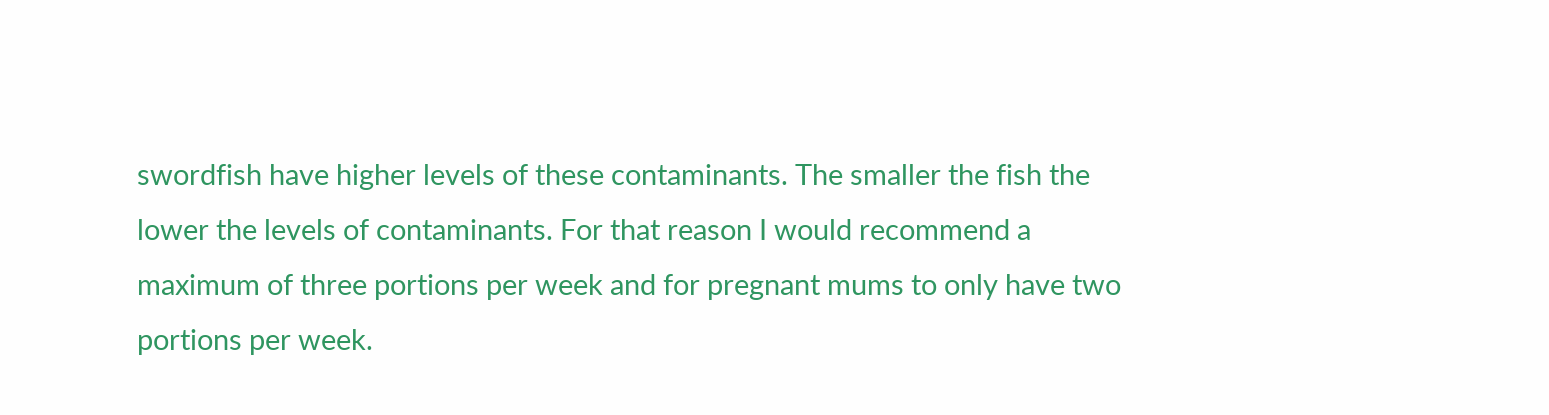swordfish have higher levels of these contaminants. The smaller the fish the lower the levels of contaminants. For that reason I would recommend a maximum of three portions per week and for pregnant mums to only have two portions per week.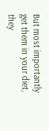But most importantly get them in your diet, they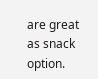are great as snack option.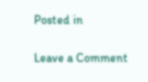Posted in

Leave a Comment